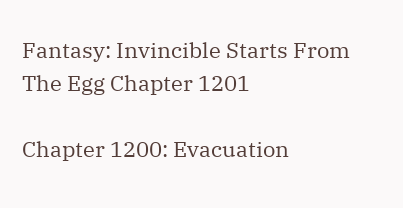Fantasy: Invincible Starts From The Egg Chapter 1201

Chapter 1200: Evacuation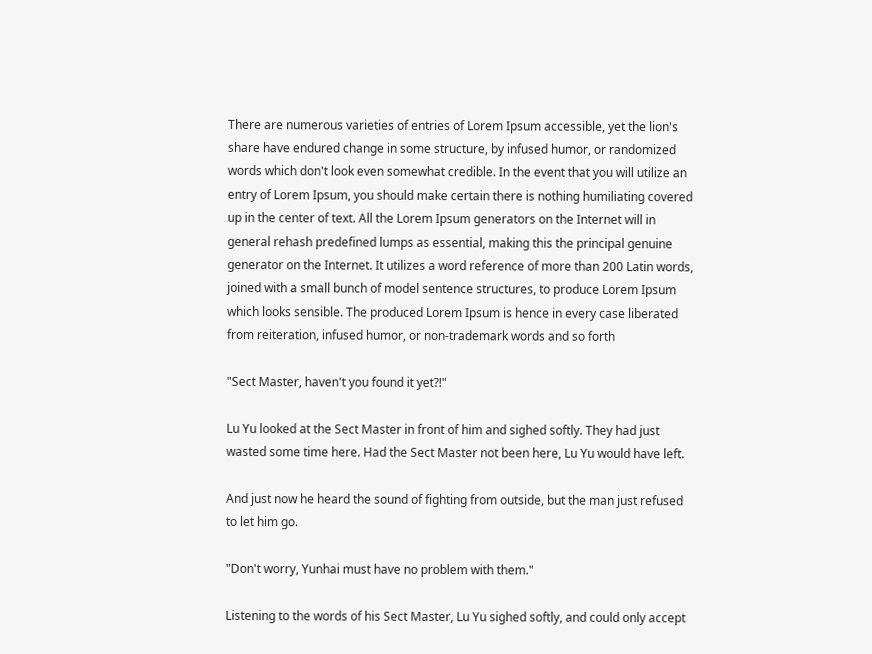There are numerous varieties of entries of Lorem Ipsum accessible, yet the lion's share have endured change in some structure, by infused humor, or randomized words which don't look even somewhat credible. In the event that you will utilize an entry of Lorem Ipsum, you should make certain there is nothing humiliating covered up in the center of text. All the Lorem Ipsum generators on the Internet will in general rehash predefined lumps as essential, making this the principal genuine generator on the Internet. It utilizes a word reference of more than 200 Latin words, joined with a small bunch of model sentence structures, to produce Lorem Ipsum which looks sensible. The produced Lorem Ipsum is hence in every case liberated from reiteration, infused humor, or non-trademark words and so forth

"Sect Master, haven't you found it yet?!"

Lu Yu looked at the Sect Master in front of him and sighed softly. They had just wasted some time here. Had the Sect Master not been here, Lu Yu would have left.

And just now he heard the sound of fighting from outside, but the man just refused to let him go.

"Don't worry, Yunhai must have no problem with them."

Listening to the words of his Sect Master, Lu Yu sighed softly, and could only accept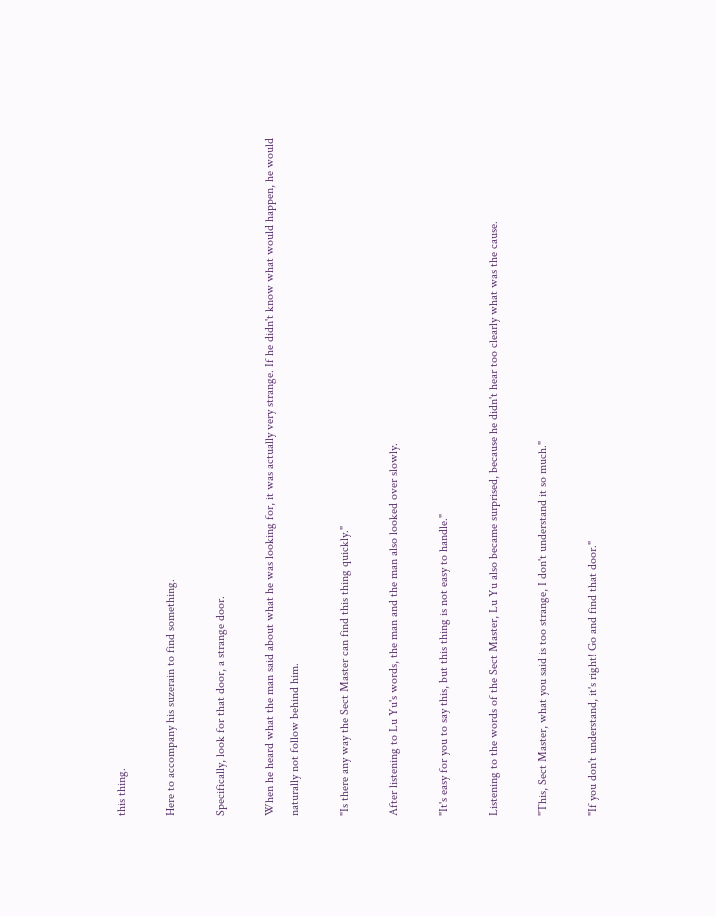this thing.

Here to accompany his suzerain to find something.

Specifically, look for that door, a strange door.

When he heard what the man said about what he was looking for, it was actually very strange. If he didn't know what would happen, he would naturally not follow behind him.

"Is there any way the Sect Master can find this thing quickly."

After listening to Lu Yu's words, the man and the man also looked over slowly.

"It's easy for you to say this, but this thing is not easy to handle."

Listening to the words of the Sect Master, Lu Yu also became surprised, because he didn't hear too clearly what was the cause.

"This, Sect Master, what you said is too strange, I don't understand it so much."

"If you don't understand, it's right! Go and find that door."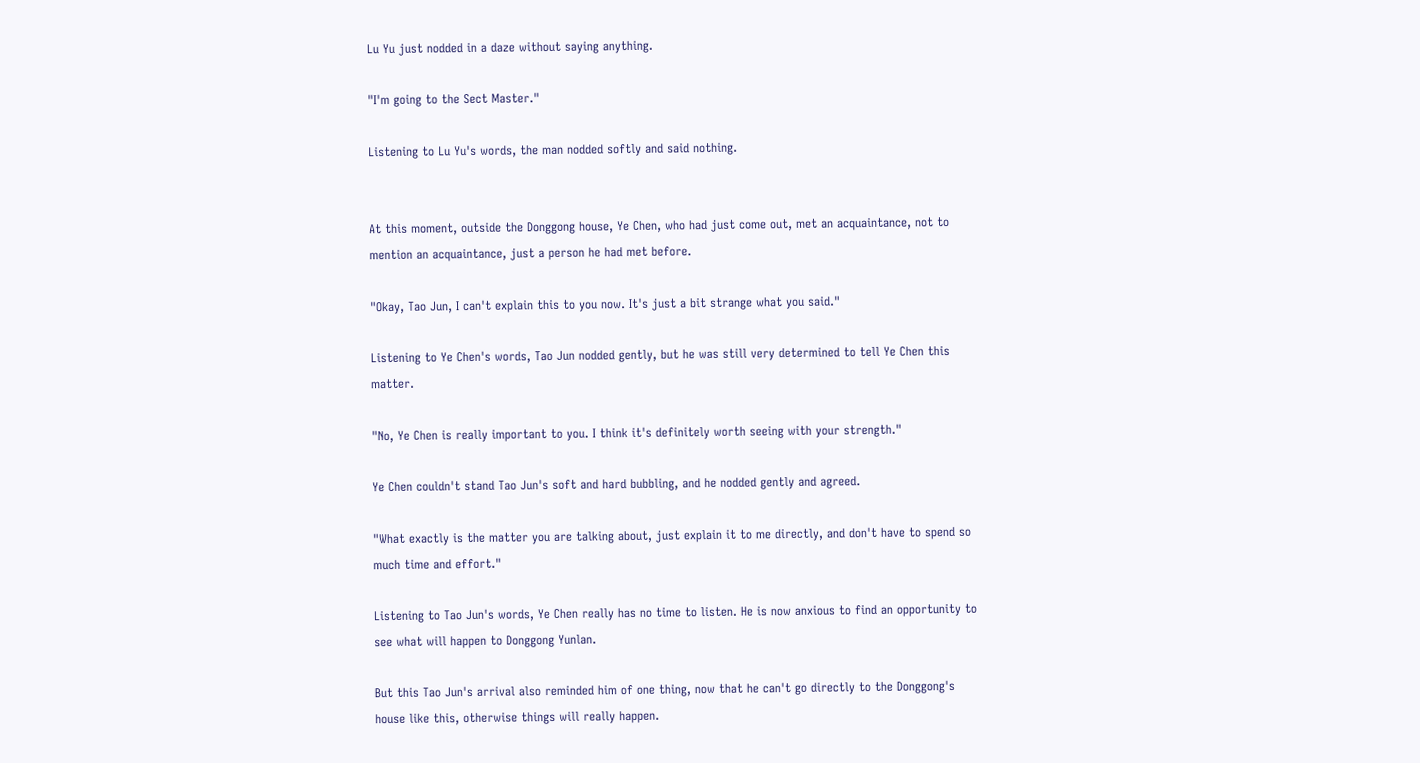Lu Yu just nodded in a daze without saying anything.

"I'm going to the Sect Master."

Listening to Lu Yu's words, the man nodded softly and said nothing.


At this moment, outside the Donggong house, Ye Chen, who had just come out, met an acquaintance, not to mention an acquaintance, just a person he had met before.

"Okay, Tao Jun, I can't explain this to you now. It's just a bit strange what you said."

Listening to Ye Chen's words, Tao Jun nodded gently, but he was still very determined to tell Ye Chen this matter.

"No, Ye Chen is really important to you. I think it's definitely worth seeing with your strength."

Ye Chen couldn't stand Tao Jun's soft and hard bubbling, and he nodded gently and agreed.

"What exactly is the matter you are talking about, just explain it to me directly, and don't have to spend so much time and effort."

Listening to Tao Jun's words, Ye Chen really has no time to listen. He is now anxious to find an opportunity to see what will happen to Donggong Yunlan.

But this Tao Jun's arrival also reminded him of one thing, now that he can't go directly to the Donggong's house like this, otherwise things will really happen.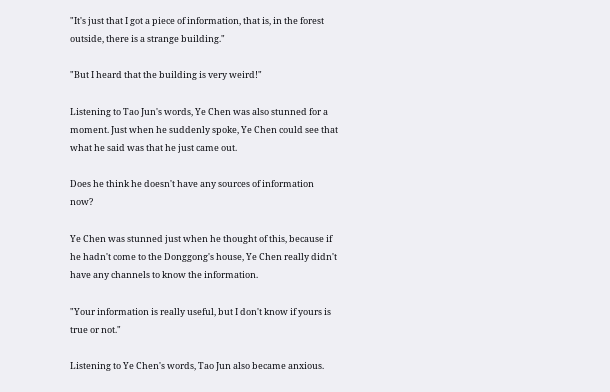"It's just that I got a piece of information, that is, in the forest outside, there is a strange building."

"But I heard that the building is very weird!"

Listening to Tao Jun's words, Ye Chen was also stunned for a moment. Just when he suddenly spoke, Ye Chen could see that what he said was that he just came out.

Does he think he doesn't have any sources of information now?

Ye Chen was stunned just when he thought of this, because if he hadn't come to the Donggong's house, Ye Chen really didn't have any channels to know the information.

"Your information is really useful, but I don't know if yours is true or not."

Listening to Ye Chen's words, Tao Jun also became anxious.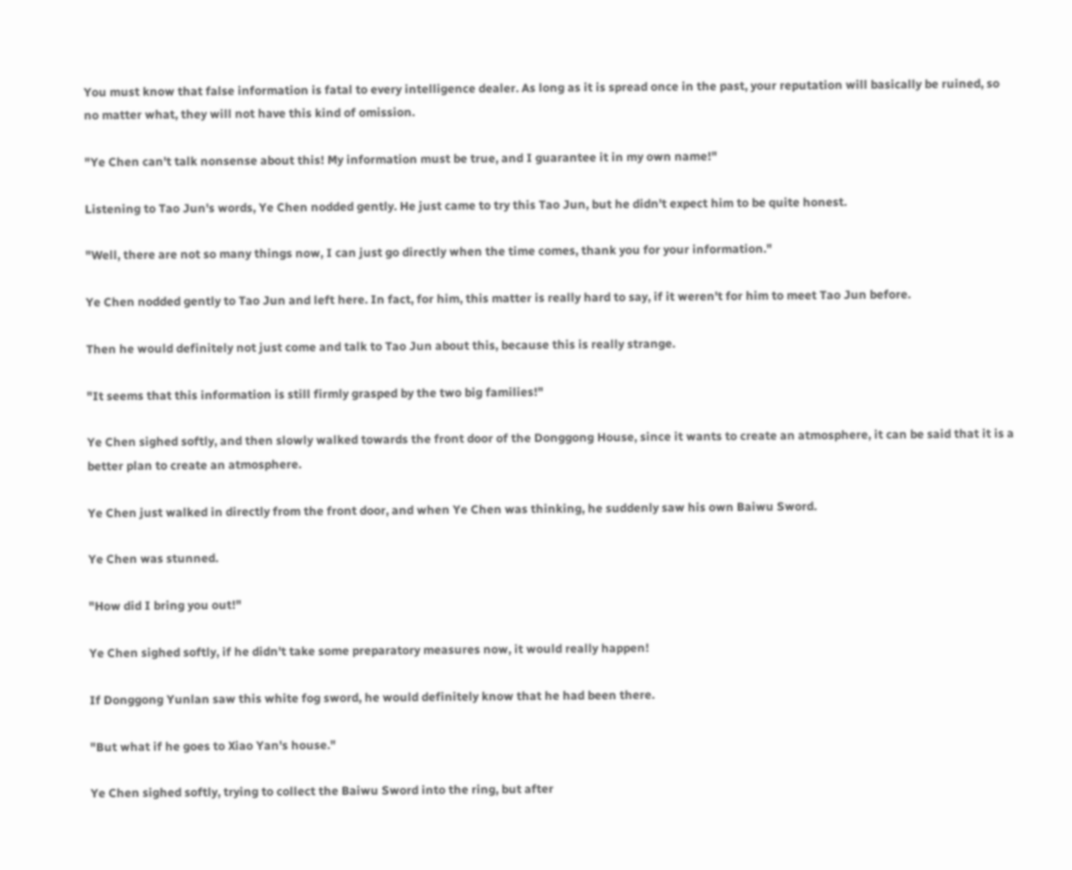You must know that false information is fatal to every intelligence dealer. As long as it is spread once in the past, your reputation will basically be ruined, so no matter what, they will not have this kind of omission.

"Ye Chen can't talk nonsense about this! My information must be true, and I guarantee it in my own name!"

Listening to Tao Jun's words, Ye Chen nodded gently. He just came to try this Tao Jun, but he didn't expect him to be quite honest.

"Well, there are not so many things now, I can just go directly when the time comes, thank you for your information."

Ye Chen nodded gently to Tao Jun and left here. In fact, for him, this matter is really hard to say, if it weren't for him to meet Tao Jun before.

Then he would definitely not just come and talk to Tao Jun about this, because this is really strange.

"It seems that this information is still firmly grasped by the two big families!"

Ye Chen sighed softly, and then slowly walked towards the front door of the Donggong House, since it wants to create an atmosphere, it can be said that it is a better plan to create an atmosphere.

Ye Chen just walked in directly from the front door, and when Ye Chen was thinking, he suddenly saw his own Baiwu Sword.

Ye Chen was stunned.

"How did I bring you out!"

Ye Chen sighed softly, if he didn't take some preparatory measures now, it would really happen!

If Donggong Yunlan saw this white fog sword, he would definitely know that he had been there.

"But what if he goes to Xiao Yan's house."

Ye Chen sighed softly, trying to collect the Baiwu Sword into the ring, but after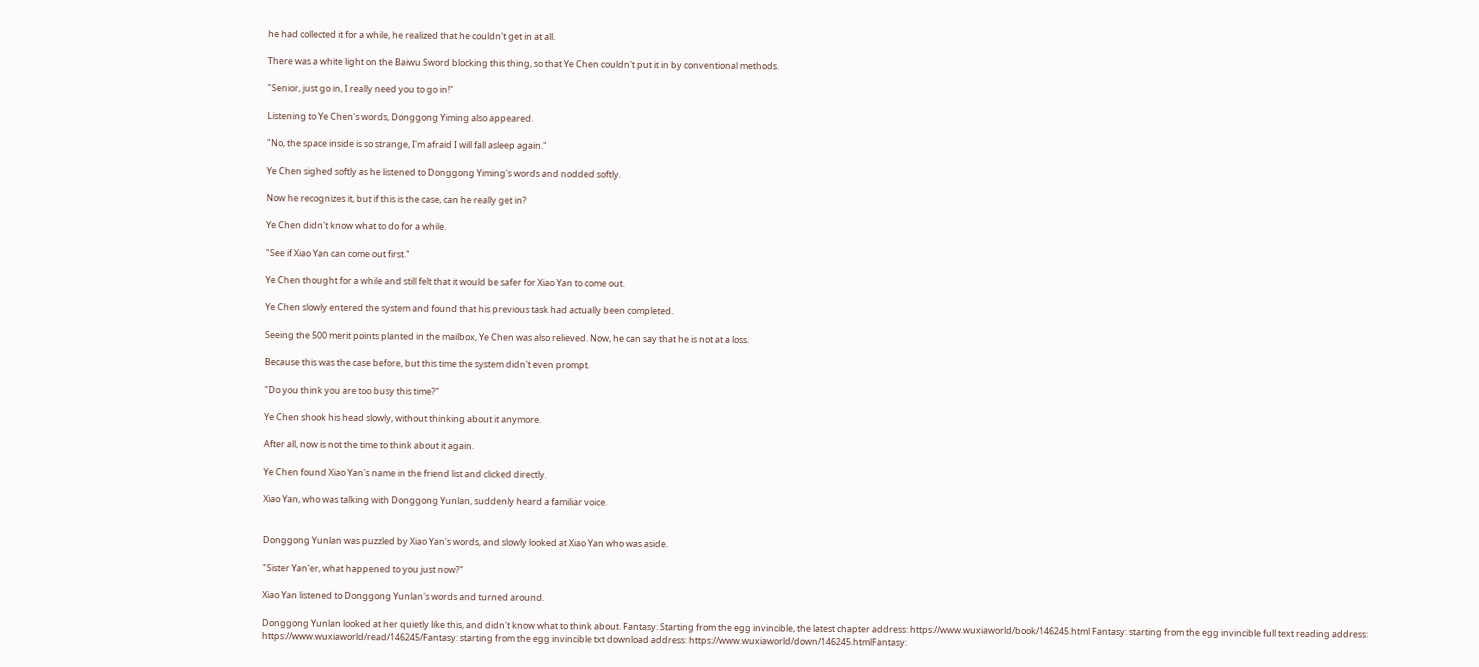he had collected it for a while, he realized that he couldn't get in at all.

There was a white light on the Baiwu Sword blocking this thing, so that Ye Chen couldn't put it in by conventional methods.

"Senior, just go in, I really need you to go in!"

Listening to Ye Chen's words, Donggong Yiming also appeared.

"No, the space inside is so strange, I'm afraid I will fall asleep again."

Ye Chen sighed softly as he listened to Donggong Yiming's words and nodded softly.

Now he recognizes it, but if this is the case, can he really get in?

Ye Chen didn't know what to do for a while.

"See if Xiao Yan can come out first."

Ye Chen thought for a while and still felt that it would be safer for Xiao Yan to come out.

Ye Chen slowly entered the system and found that his previous task had actually been completed.

Seeing the 500 merit points planted in the mailbox, Ye Chen was also relieved. Now, he can say that he is not at a loss.

Because this was the case before, but this time the system didn't even prompt.

"Do you think you are too busy this time?"

Ye Chen shook his head slowly, without thinking about it anymore.

After all, now is not the time to think about it again.

Ye Chen found Xiao Yan's name in the friend list and clicked directly.

Xiao Yan, who was talking with Donggong Yunlan, suddenly heard a familiar voice.


Donggong Yunlan was puzzled by Xiao Yan's words, and slowly looked at Xiao Yan who was aside.

"Sister Yan'er, what happened to you just now?"

Xiao Yan listened to Donggong Yunlan's words and turned around.

Donggong Yunlan looked at her quietly like this, and didn't know what to think about. Fantasy: Starting from the egg invincible, the latest chapter address: https://www.wuxiaworld/book/146245.html Fantasy: starting from the egg invincible full text reading address: https://www.wuxiaworld/read/146245/Fantasy: starting from the egg invincible txt download address: https://www.wuxiaworld/down/146245.htmlFantasy: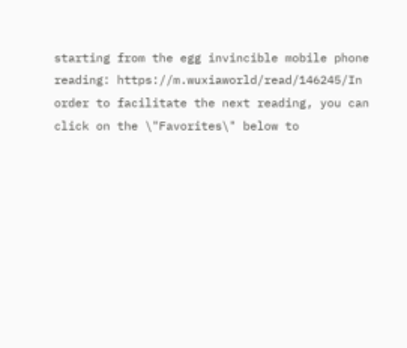starting from the egg invincible mobile phone reading: https://m.wuxiaworld/read/146245/In order to facilitate the next reading, you can click on the \"Favorites\" below to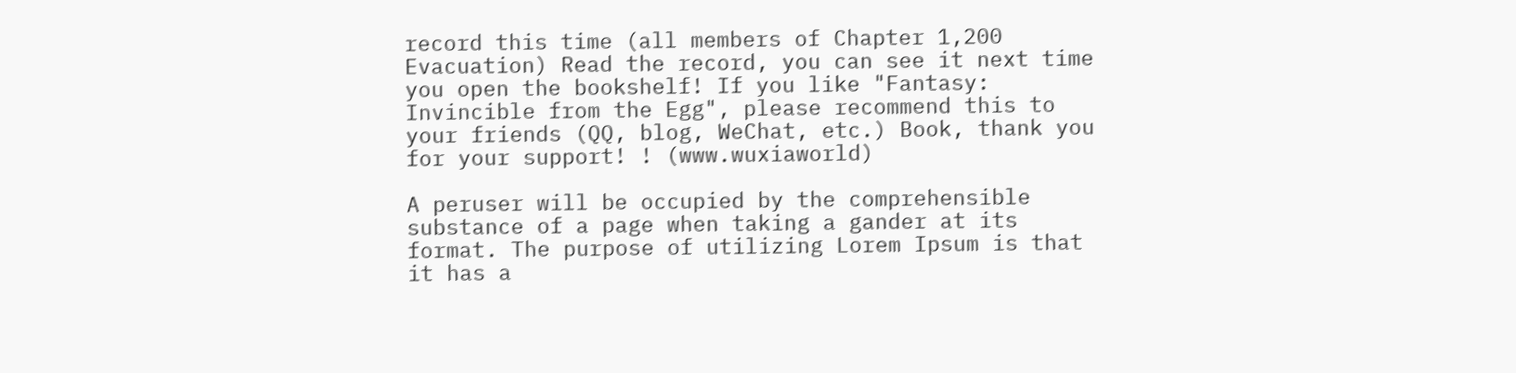record this time (all members of Chapter 1,200 Evacuation) Read the record, you can see it next time you open the bookshelf! If you like "Fantasy: Invincible from the Egg", please recommend this to your friends (QQ, blog, WeChat, etc.) Book, thank you for your support! ! (www.wuxiaworld)

A peruser will be occupied by the comprehensible substance of a page when taking a gander at its format. The purpose of utilizing Lorem Ipsum is that it has a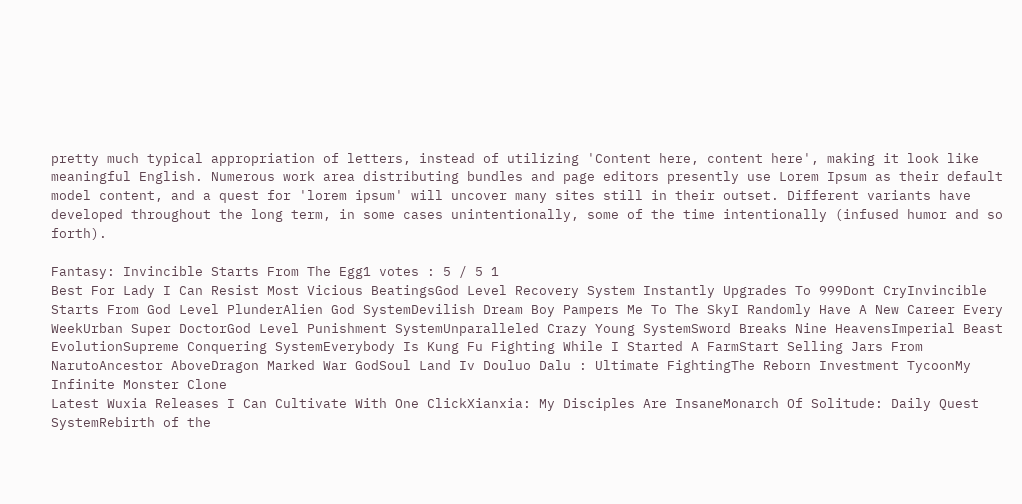pretty much typical appropriation of letters, instead of utilizing 'Content here, content here', making it look like meaningful English. Numerous work area distributing bundles and page editors presently use Lorem Ipsum as their default model content, and a quest for 'lorem ipsum' will uncover many sites still in their outset. Different variants have developed throughout the long term, in some cases unintentionally, some of the time intentionally (infused humor and so forth).

Fantasy: Invincible Starts From The Egg1 votes : 5 / 5 1
Best For Lady I Can Resist Most Vicious BeatingsGod Level Recovery System Instantly Upgrades To 999Dont CryInvincible Starts From God Level PlunderAlien God SystemDevilish Dream Boy Pampers Me To The SkyI Randomly Have A New Career Every WeekUrban Super DoctorGod Level Punishment SystemUnparalleled Crazy Young SystemSword Breaks Nine HeavensImperial Beast EvolutionSupreme Conquering SystemEverybody Is Kung Fu Fighting While I Started A FarmStart Selling Jars From NarutoAncestor AboveDragon Marked War GodSoul Land Iv Douluo Dalu : Ultimate FightingThe Reborn Investment TycoonMy Infinite Monster Clone
Latest Wuxia Releases I Can Cultivate With One ClickXianxia: My Disciples Are InsaneMonarch Of Solitude: Daily Quest SystemRebirth of the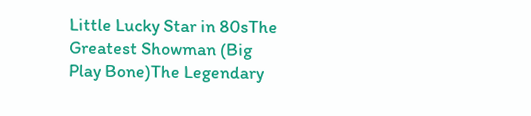Little Lucky Star in 80sThe Greatest Showman (Big Play Bone)The Legendary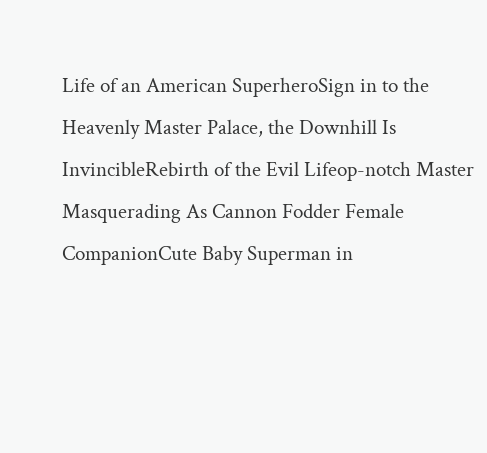Life of an American SuperheroSign in to the Heavenly Master Palace, the Downhill Is InvincibleRebirth of the Evil Lifeop-notch Master Masquerading As Cannon Fodder Female CompanionCute Baby Superman in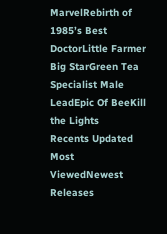MarvelRebirth of 1985’s Best DoctorLittle Farmer Big StarGreen Tea Specialist Male LeadEpic Of BeeKill the Lights
Recents Updated Most ViewedNewest Releases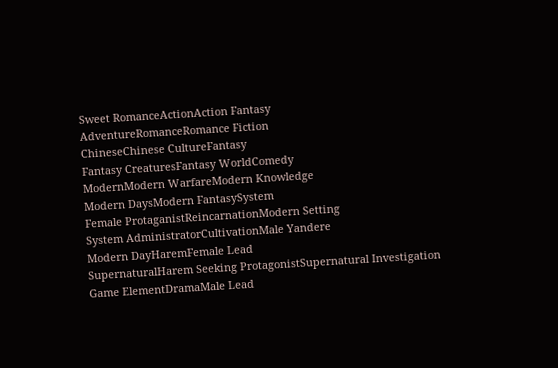Sweet RomanceActionAction Fantasy
AdventureRomanceRomance Fiction
ChineseChinese CultureFantasy
Fantasy CreaturesFantasy WorldComedy
ModernModern WarfareModern Knowledge
Modern DaysModern FantasySystem
Female ProtaganistReincarnationModern Setting
System AdministratorCultivationMale Yandere
Modern DayHaremFemale Lead
SupernaturalHarem Seeking ProtagonistSupernatural Investigation
Game ElementDramaMale Lead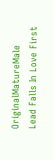OriginalMatureMale Lead Falls In Love First